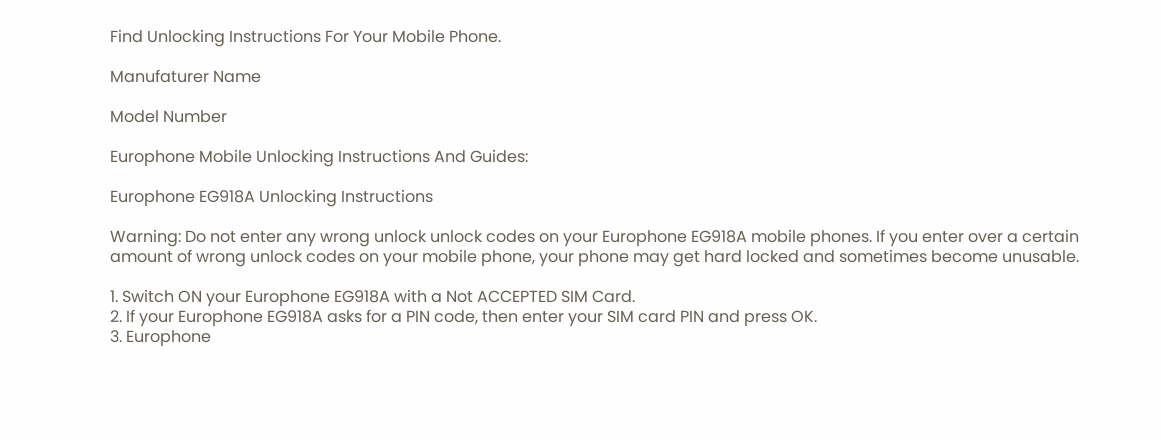Find Unlocking Instructions For Your Mobile Phone.

Manufaturer Name

Model Number

Europhone Mobile Unlocking Instructions And Guides:

Europhone EG918A Unlocking Instructions

Warning: Do not enter any wrong unlock unlock codes on your Europhone EG918A mobile phones. If you enter over a certain amount of wrong unlock codes on your mobile phone, your phone may get hard locked and sometimes become unusable.

1. Switch ON your Europhone EG918A with a Not ACCEPTED SIM Card.
2. If your Europhone EG918A asks for a PIN code, then enter your SIM card PIN and press OK.
3. Europhone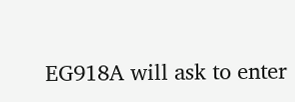EG918A will ask to enter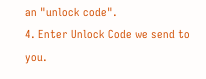an "unlock code".
4. Enter Unlock Code we send to you.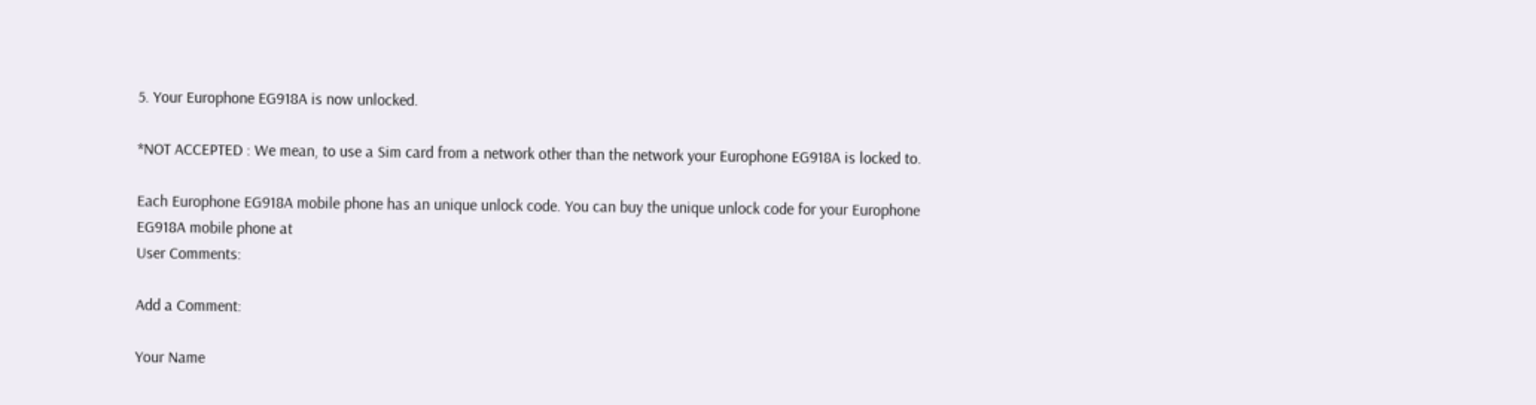5. Your Europhone EG918A is now unlocked.

*NOT ACCEPTED : We mean, to use a Sim card from a network other than the network your Europhone EG918A is locked to.

Each Europhone EG918A mobile phone has an unique unlock code. You can buy the unique unlock code for your Europhone EG918A mobile phone at
User Comments:

Add a Comment:

Your Name